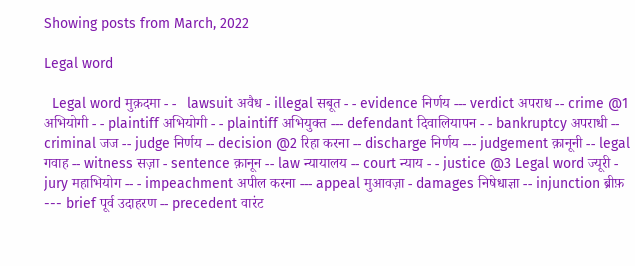Showing posts from March, 2022

Legal word

  Legal word मुक़दमा - -   lawsuit अवैध - illegal सबूत - - evidence निर्णय --- verdict अपराध -- crime @1 अभियोगी - - plaintiff अभियोगी - - plaintiff अभियुक्त --- defendant दिवालियापन - - bankruptcy अपराधी -- criminal जज -- judge निर्णय -- decision @2 रिहा करना -- discharge निर्णय --- judgement क़ानूनी -- legal गवाह -- witness सज़ा - sentence क़ानून -- law न्यायालय -- court न्याय - - justice @3 Legal word ज्यूरी - jury महाभियोग -- - impeachment अपील करना --- appeal मुआवज़ा - damages निषेधाज्ञा -- injunction ब्रीफ़ --- brief पूर्व उदाहरण -- precedent वारंट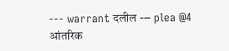--- warrant दलील --- plea @4 आंतरिक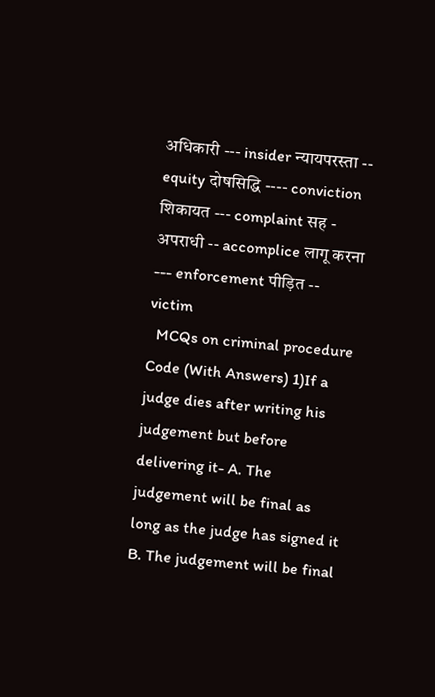अधिकारी --- insider न्यायपरस्ता -- equity दोषसिद्धि ---- conviction शिकायत --- complaint सह - अपराधी -- accomplice लागू करना --- enforcement पीड़ित -- victim
  MCQs on criminal procedure Code (With Answers) 1)If a judge dies after writing his judgement but before delivering it- A. The judgement will be final as long as the judge has signed it B. The judgement will be final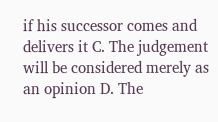if his successor comes and delivers it C. The judgement will be considered merely as an opinion D. The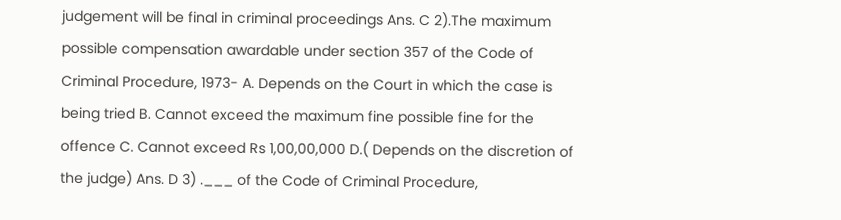judgement will be final in criminal proceedings Ans. C 2).The maximum possible compensation awardable under section 357 of the Code of Criminal Procedure, 1973- A. Depends on the Court in which the case is being tried B. Cannot exceed the maximum fine possible fine for the offence C. Cannot exceed Rs 1,00,00,000 D.( Depends on the discretion of the judge) Ans. D 3) .___ of the Code of Criminal Procedure,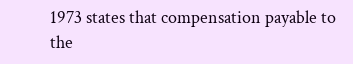1973 states that compensation payable to the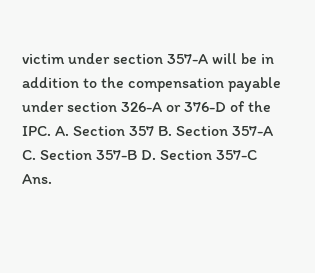victim under section 357-A will be in addition to the compensation payable under section 326-A or 376-D of the IPC. A. Section 357 B. Section 357-A C. Section 357-B D. Section 357-C Ans.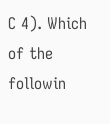C 4). Which of the followin